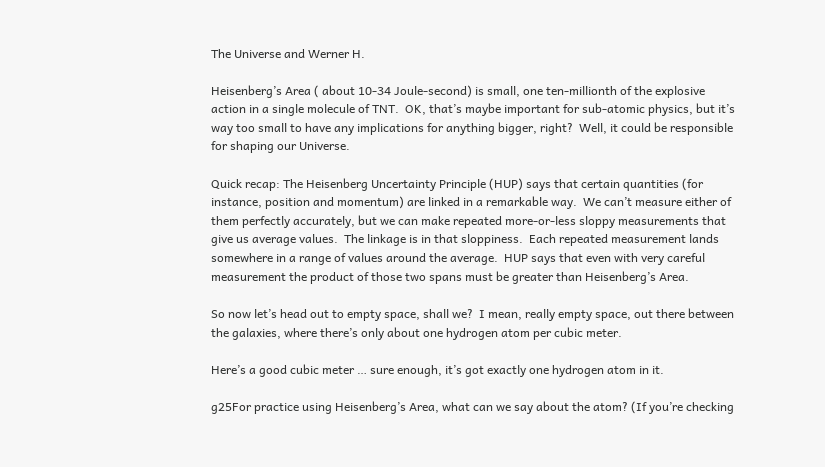The Universe and Werner H.

Heisenberg’s Area ( about 10-34 Joule-second) is small, one ten-millionth of the explosive action in a single molecule of TNT.  OK, that’s maybe important for sub-atomic physics, but it’s way too small to have any implications for anything bigger, right?  Well, it could be responsible for shaping our Universe.

Quick recap: The Heisenberg Uncertainty Principle (HUP) says that certain quantities (for instance, position and momentum) are linked in a remarkable way.  We can’t measure either of them perfectly accurately, but we can make repeated more-or-less sloppy measurements that give us average values.  The linkage is in that sloppiness.  Each repeated measurement lands somewhere in a range of values around the average.  HUP says that even with very careful measurement the product of those two spans must be greater than Heisenberg’s Area.

So now let’s head out to empty space, shall we?  I mean, really empty space, out there between the galaxies, where there’s only about one hydrogen atom per cubic meter.

Here’s a good cubic meter … sure enough, it’s got exactly one hydrogen atom in it.

g25For practice using Heisenberg’s Area, what can we say about the atom? (If you’re checking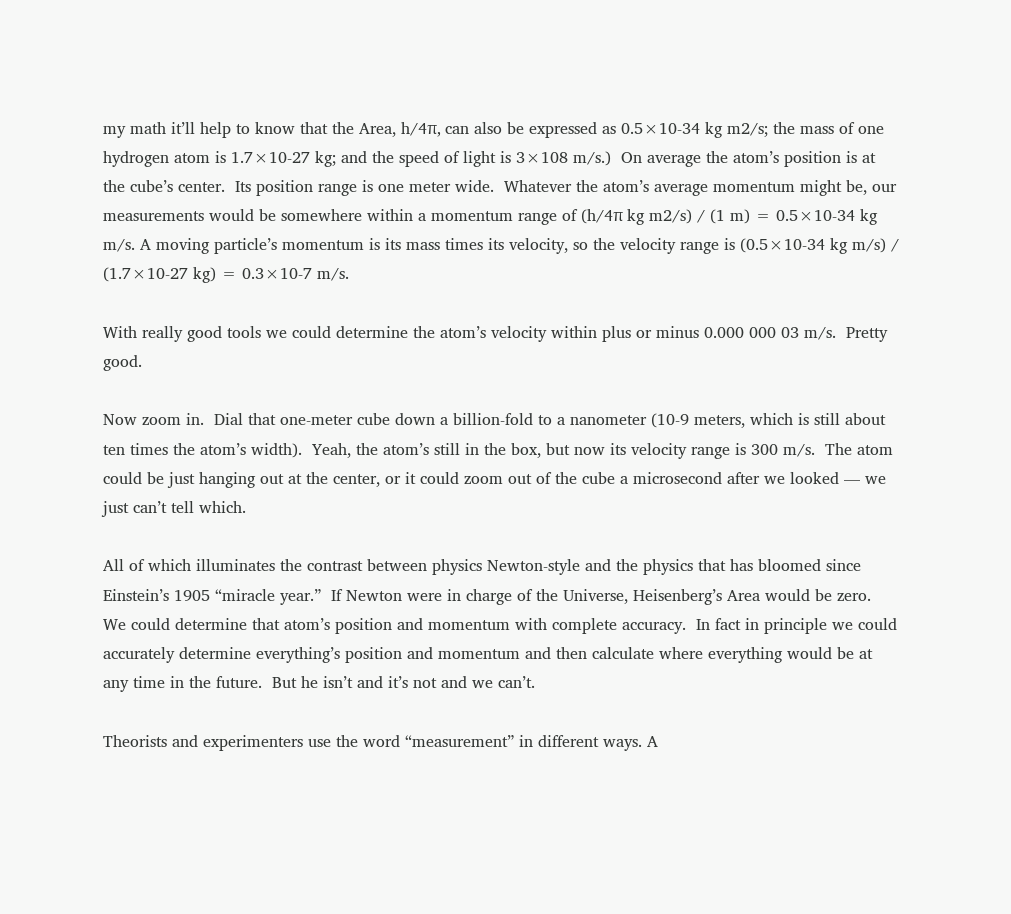my math it’ll help to know that the Area, h/4π, can also be expressed as 0.5×10-34 kg m2/s; the mass of one hydrogen atom is 1.7×10-27 kg; and the speed of light is 3×108 m/s.)  On average the atom’s position is at the cube’s center.  Its position range is one meter wide.  Whatever the atom’s average momentum might be, our measurements would be somewhere within a momentum range of (h/4π kg m2/s) / (1 m) = 0.5×10-34 kg m/s. A moving particle’s momentum is its mass times its velocity, so the velocity range is (0.5×10-34 kg m/s) / (1.7×10-27 kg) = 0.3×10-7 m/s.

With really good tools we could determine the atom’s velocity within plus or minus 0.000 000 03 m/s.  Pretty good.

Now zoom in.  Dial that one-meter cube down a billion-fold to a nanometer (10-9 meters, which is still about ten times the atom’s width).  Yeah, the atom’s still in the box, but now its velocity range is 300 m/s.  The atom could be just hanging out at the center, or it could zoom out of the cube a microsecond after we looked — we just can’t tell which.

All of which illuminates the contrast between physics Newton-style and the physics that has bloomed since Einstein’s 1905 “miracle year.”  If Newton were in charge of the Universe, Heisenberg’s Area would be zero.  We could determine that atom’s position and momentum with complete accuracy.  In fact in principle we could accurately determine everything’s position and momentum and then calculate where everything would be at any time in the future.  But he isn’t and it’s not and we can’t.

Theorists and experimenters use the word “measurement” in different ways. A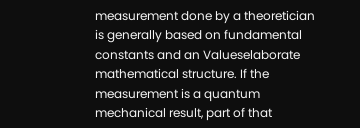measurement done by a theoretician is generally based on fundamental constants and an Valueselaborate mathematical structure. If the measurement is a quantum mechanical result, part of that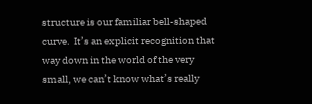structure is our familiar bell-shaped curve.  It’s an explicit recognition that way down in the world of the very small, we can’t know what’s really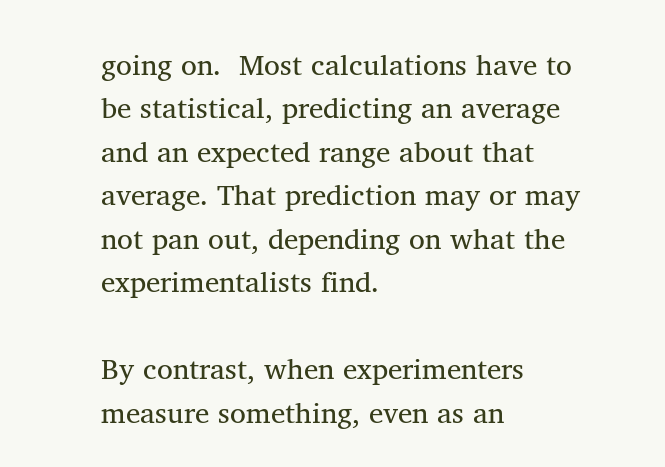going on.  Most calculations have to be statistical, predicting an average and an expected range about that average. That prediction may or may not pan out, depending on what the experimentalists find.

By contrast, when experimenters measure something, even as an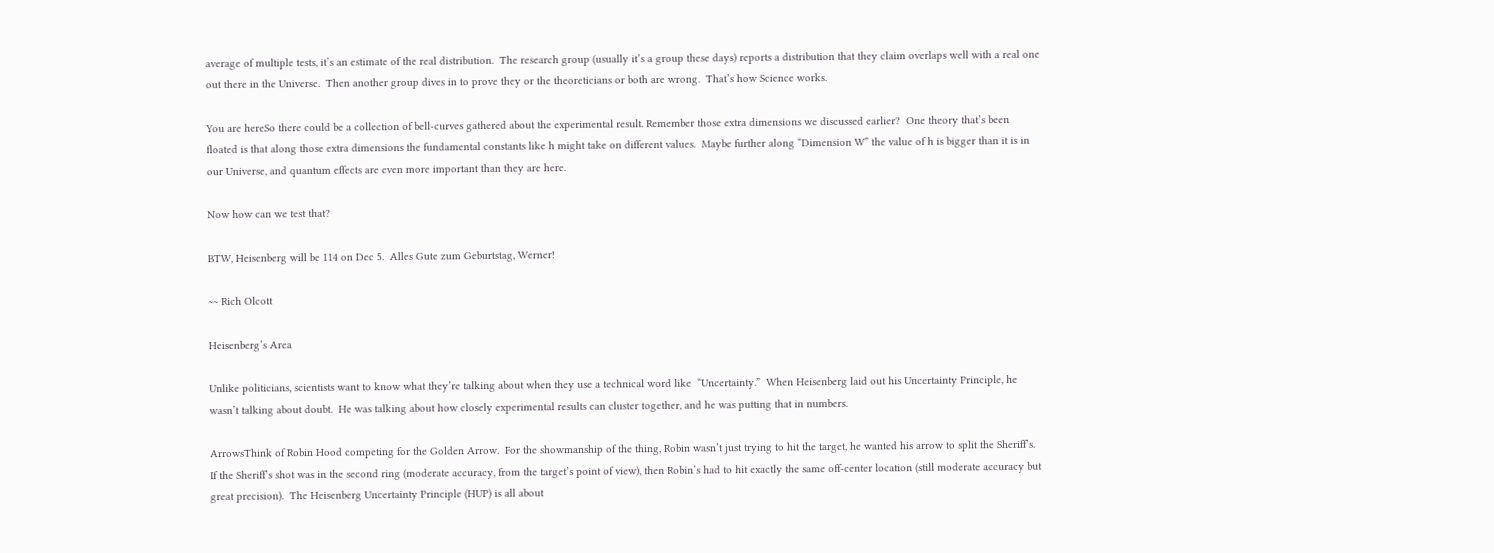average of multiple tests, it’s an estimate of the real distribution.  The research group (usually it’s a group these days) reports a distribution that they claim overlaps well with a real one out there in the Universe.  Then another group dives in to prove they or the theoreticians or both are wrong.  That’s how Science works.

You are hereSo there could be a collection of bell-curves gathered about the experimental result. Remember those extra dimensions we discussed earlier?  One theory that’s been floated is that along those extra dimensions the fundamental constants like h might take on different values.  Maybe further along “Dimension W” the value of h is bigger than it is in our Universe, and quantum effects are even more important than they are here.

Now how can we test that?

BTW, Heisenberg will be 114 on Dec 5.  Alles Gute zum Geburtstag, Werner!

~~ Rich Olcott

Heisenberg’s Area

Unlike politicians, scientists want to know what they’re talking about when they use a technical word like  “Uncertainty.”  When Heisenberg laid out his Uncertainty Principle, he wasn’t talking about doubt.  He was talking about how closely experimental results can cluster together, and he was putting that in numbers.

ArrowsThink of Robin Hood competing for the Golden Arrow.  For the showmanship of the thing, Robin wasn’t just trying to hit the target, he wanted his arrow to split the Sheriff’s.  If the Sheriff’s shot was in the second ring (moderate accuracy, from the target’s point of view), then Robin’s had to hit exactly the same off-center location (still moderate accuracy but great precision).  The Heisenberg Uncertainty Principle (HUP) is all about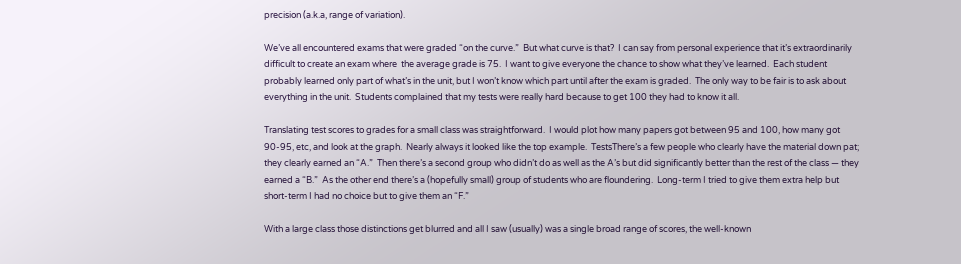precision (a.k.a, range of variation).

We’ve all encountered exams that were graded “on the curve.”  But what curve is that?  I can say from personal experience that it’s extraordinarily difficult to create an exam where  the average grade is 75.  I want to give everyone the chance to show what they’ve learned.  Each student probably learned only part of what’s in the unit, but I won’t know which part until after the exam is graded.  The only way to be fair is to ask about everything in the unit.  Students complained that my tests were really hard because to get 100 they had to know it all.

Translating test scores to grades for a small class was straightforward.  I would plot how many papers got between 95 and 100, how many got 90-95, etc, and look at the graph.  Nearly always it looked like the top example.  TestsThere’s a few people who clearly have the material down pat; they clearly earned an “A.”  Then there’s a second group who didn’t do as well as the A’s but did significantly better than the rest of the class — they earned a “B.”  As the other end there’s a (hopefully small) group of students who are floundering.  Long-term I tried to give them extra help but short-term I had no choice but to give them an “F.”

With a large class those distinctions get blurred and all I saw (usually) was a single broad range of scores, the well-known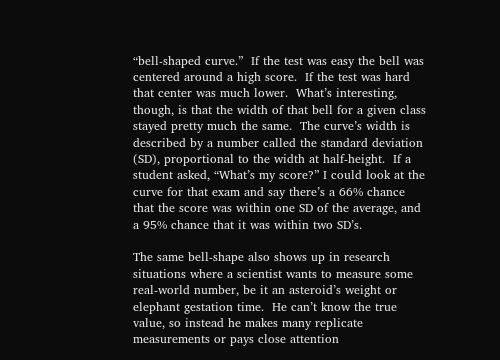“bell-shaped curve.”  If the test was easy the bell was centered around a high score.  If the test was hard that center was much lower.  What’s interesting, though, is that the width of that bell for a given class stayed pretty much the same.  The curve’s width is described by a number called the standard deviation (SD), proportional to the width at half-height.  If a student asked, “What’s my score?” I could look at the curve for that exam and say there’s a 66% chance that the score was within one SD of the average, and a 95% chance that it was within two SD’s.

The same bell-shape also shows up in research situations where a scientist wants to measure some real-world number, be it an asteroid’s weight or elephant gestation time.  He can’t know the true value, so instead he makes many replicate measurements or pays close attention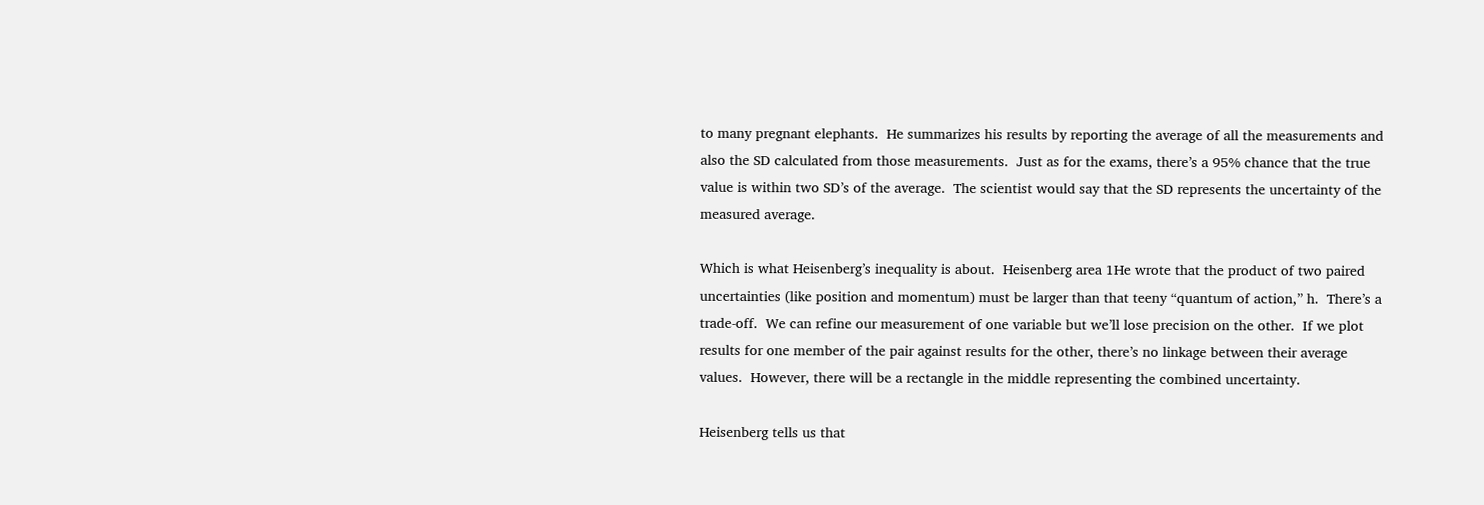to many pregnant elephants.  He summarizes his results by reporting the average of all the measurements and also the SD calculated from those measurements.  Just as for the exams, there’s a 95% chance that the true value is within two SD’s of the average.  The scientist would say that the SD represents the uncertainty of the measured average.

Which is what Heisenberg’s inequality is about.  Heisenberg area 1He wrote that the product of two paired uncertainties (like position and momentum) must be larger than that teeny “quantum of action,” h.  There’s a trade-off.  We can refine our measurement of one variable but we’ll lose precision on the other.  If we plot results for one member of the pair against results for the other, there’s no linkage between their average values.  However, there will be a rectangle in the middle representing the combined uncertainty.

Heisenberg tells us that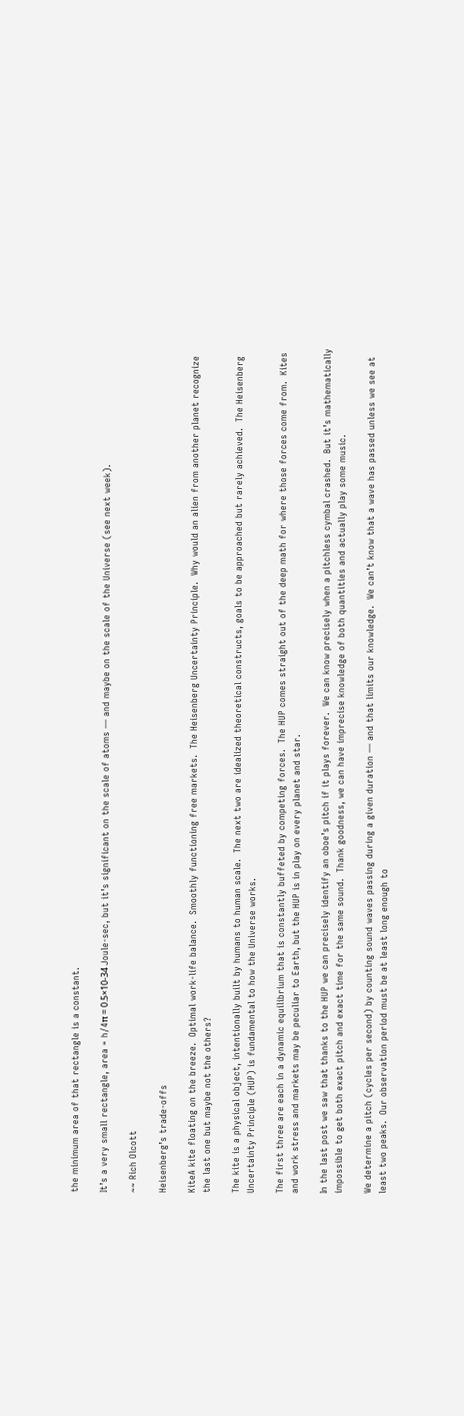the minimum area of that rectangle is a constant.

It’s a very small rectangle, area = h/4π = 0.5×10-34 Joule-sec, but it’s significant on the scale of atoms — and maybe on the scale of the Universe (see next week).

~~ Rich Olcott

Heisenberg’s trade-offs

KiteA kite floating on the breeze.  Optimal work-life balance.  Smoothly functioning free markets.  The Heisenberg Uncertainty Principle.  Why would an alien from another planet recognize the last one but maybe not the others?

The kite is a physical object, intentionally built by humans to human scale.  The next two are idealized theoretical constructs, goals to be approached but rarely achieved.  The Heisenberg Uncertainty Principle (HUP) is fundamental to how the Universe works.

The first three are each in a dynamic equilibrium that is constantly buffeted by competing forces.  The HUP comes straight out of the deep math for where those forces come from.  Kites and work stress and markets may be peculiar to Earth, but the HUP is in play on every planet and star.

In the last post we saw that thanks to the HUP we can precisely identify an oboe’s pitch if it plays forever.  We can know precisely when a pitchless cymbal crashed.  But it’s mathematically impossible to get both exact pitch and exact time for the same sound.  Thank goodness, we can have imprecise knowledge of both quantities and actually play some music.

We determine a pitch (cycles per second) by counting sound waves passing during a given duration — and that limits our knowledge.  We can’t know that a wave has passed unless we see at least two peaks.  Our observation period must be at least long enough to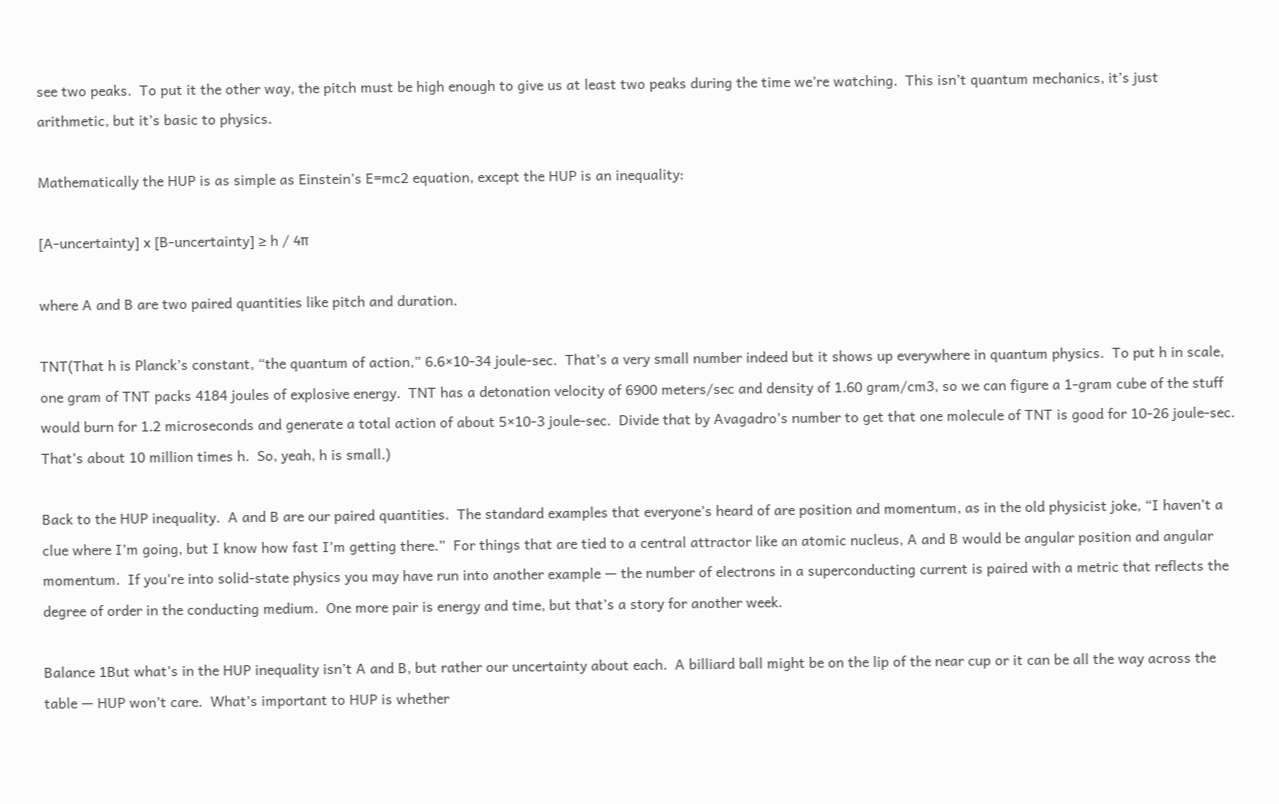see two peaks.  To put it the other way, the pitch must be high enough to give us at least two peaks during the time we’re watching.  This isn’t quantum mechanics, it’s just arithmetic, but it’s basic to physics.

Mathematically the HUP is as simple as Einstein’s E=mc2 equation, except the HUP is an inequality:

[A-uncertainty] x [B-uncertainty] ≥ h / 4π

where A and B are two paired quantities like pitch and duration.

TNT(That h is Planck’s constant, “the quantum of action,” 6.6×10-34 joule-sec.  That’s a very small number indeed but it shows up everywhere in quantum physics.  To put h in scale, one gram of TNT packs 4184 joules of explosive energy.  TNT has a detonation velocity of 6900 meters/sec and density of 1.60 gram/cm3, so we can figure a 1-gram cube of the stuff would burn for 1.2 microseconds and generate a total action of about 5×10-3 joule-sec.  Divide that by Avagadro’s number to get that one molecule of TNT is good for 10-26 joule-sec.  That’s about 10 million times h.  So, yeah, h is small.)

Back to the HUP inequality.  A and B are our paired quantities.  The standard examples that everyone’s heard of are position and momentum, as in the old physicist joke, “I haven’t a clue where I’m going, but I know how fast I’m getting there.”  For things that are tied to a central attractor like an atomic nucleus, A and B would be angular position and angular momentum.  If you’re into solid-state physics you may have run into another example — the number of electrons in a superconducting current is paired with a metric that reflects the degree of order in the conducting medium.  One more pair is energy and time, but that’s a story for another week.

Balance 1But what’s in the HUP inequality isn’t A and B, but rather our uncertainty about each.  A billiard ball might be on the lip of the near cup or it can be all the way across the table — HUP won’t care.  What’s important to HUP is whether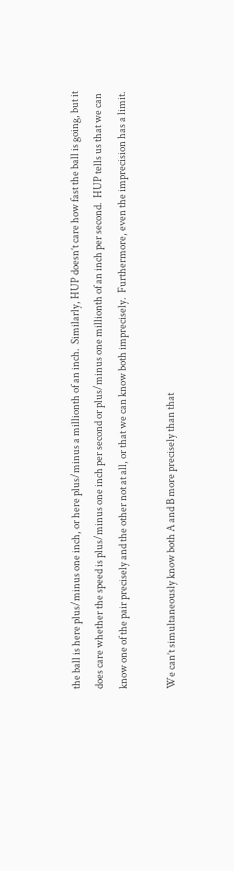the ball is here plus/minus one inch, or here plus/minus a millionth of an inch.  Similarly, HUP doesn’t care how fast the ball is going, but it does care whether the speed is plus/minus one inch per second or plus/minus one millionth of an inch per second.  HUP tells us that we can know one of the pair precisely and the other not at all, or that we can know both imprecisely.  Furthermore, even the imprecision has a limit.

We can’t simultaneously know both A and B more precisely than that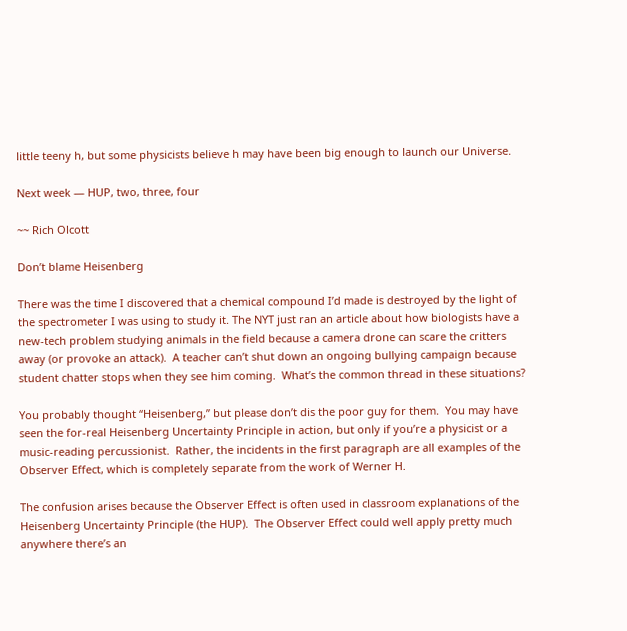little teeny h, but some physicists believe h may have been big enough to launch our Universe.

Next week — HUP, two, three, four

~~ Rich Olcott

Don’t blame Heisenberg

There was the time I discovered that a chemical compound I’d made is destroyed by the light of the spectrometer I was using to study it. The NYT just ran an article about how biologists have a new-tech problem studying animals in the field because a camera drone can scare the critters away (or provoke an attack).  A teacher can’t shut down an ongoing bullying campaign because student chatter stops when they see him coming.  What’s the common thread in these situations?

You probably thought “Heisenberg,” but please don’t dis the poor guy for them.  You may have seen the for-real Heisenberg Uncertainty Principle in action, but only if you’re a physicist or a music-reading percussionist.  Rather, the incidents in the first paragraph are all examples of the Observer Effect, which is completely separate from the work of Werner H.

The confusion arises because the Observer Effect is often used in classroom explanations of the Heisenberg Uncertainty Principle (the HUP).  The Observer Effect could well apply pretty much anywhere there’s an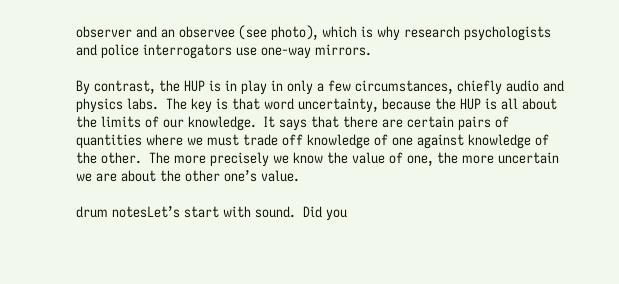observer and an observee (see photo), which is why research psychologists and police interrogators use one-way mirrors.

By contrast, the HUP is in play in only a few circumstances, chiefly audio and physics labs.  The key is that word uncertainty, because the HUP is all about the limits of our knowledge.  It says that there are certain pairs of quantities where we must trade off knowledge of one against knowledge of the other.  The more precisely we know the value of one, the more uncertain we are about the other one’s value.

drum notesLet’s start with sound.  Did you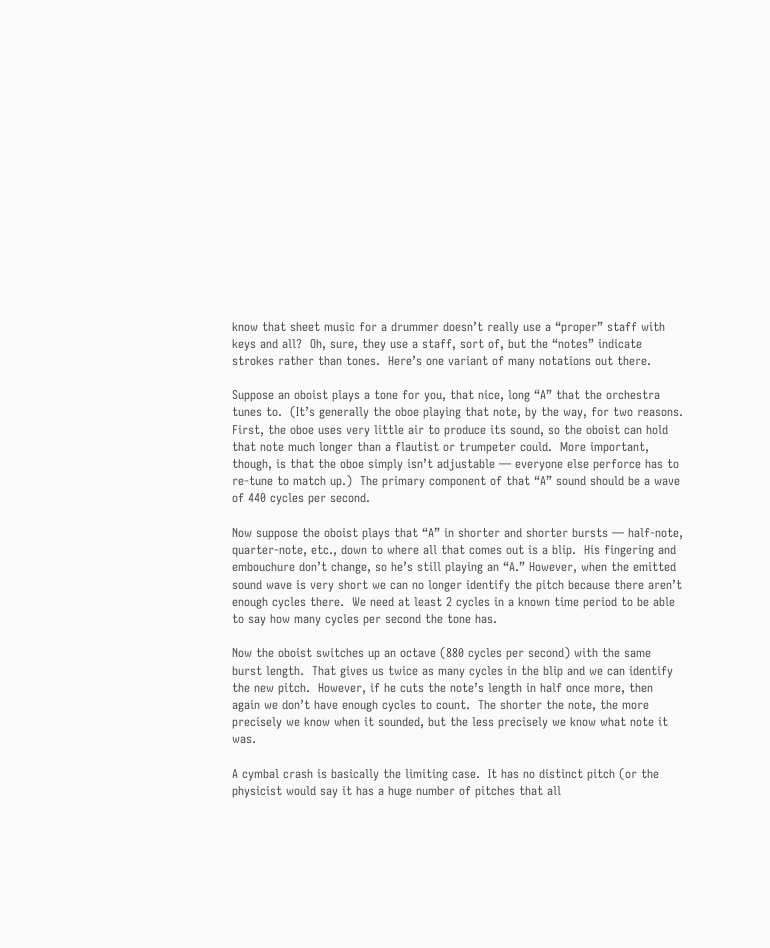know that sheet music for a drummer doesn’t really use a “proper” staff with keys and all?  Oh, sure, they use a staff, sort of, but the “notes” indicate strokes rather than tones.  Here’s one variant of many notations out there.

Suppose an oboist plays a tone for you, that nice, long “A” that the orchestra tunes to.  (It’s generally the oboe playing that note, by the way, for two reasons.  First, the oboe uses very little air to produce its sound, so the oboist can hold that note much longer than a flautist or trumpeter could.  More important, though, is that the oboe simply isn’t adjustable — everyone else perforce has to re-tune to match up.)  The primary component of that “A” sound should be a wave of 440 cycles per second.

Now suppose the oboist plays that “A” in shorter and shorter bursts — half-note, quarter-note, etc., down to where all that comes out is a blip.  His fingering and embouchure don’t change, so he’s still playing an “A.” However, when the emitted sound wave is very short we can no longer identify the pitch because there aren’t enough cycles there.  We need at least 2 cycles in a known time period to be able to say how many cycles per second the tone has.

Now the oboist switches up an octave (880 cycles per second) with the same burst length.  That gives us twice as many cycles in the blip and we can identify the new pitch.  However, if he cuts the note’s length in half once more, then again we don’t have enough cycles to count.  The shorter the note, the more precisely we know when it sounded, but the less precisely we know what note it was.

A cymbal crash is basically the limiting case.  It has no distinct pitch (or the physicist would say it has a huge number of pitches that all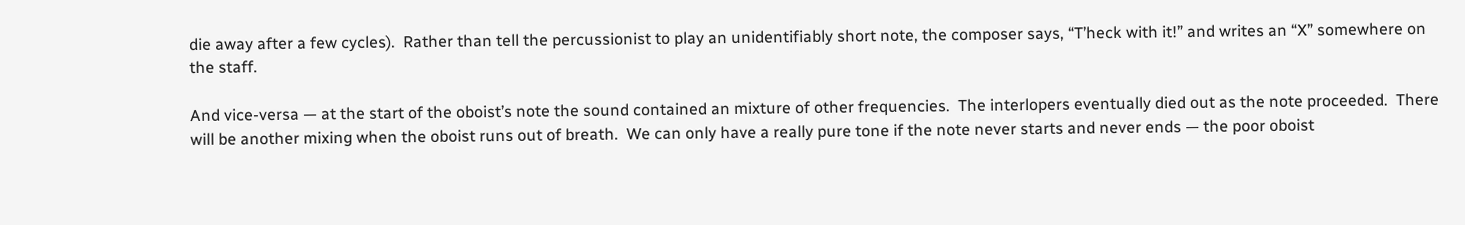die away after a few cycles).  Rather than tell the percussionist to play an unidentifiably short note, the composer says, “T’heck with it!” and writes an “X” somewhere on the staff.

And vice-versa — at the start of the oboist’s note the sound contained an mixture of other frequencies.  The interlopers eventually died out as the note proceeded.  There will be another mixing when the oboist runs out of breath.  We can only have a really pure tone if the note never starts and never ends — the poor oboist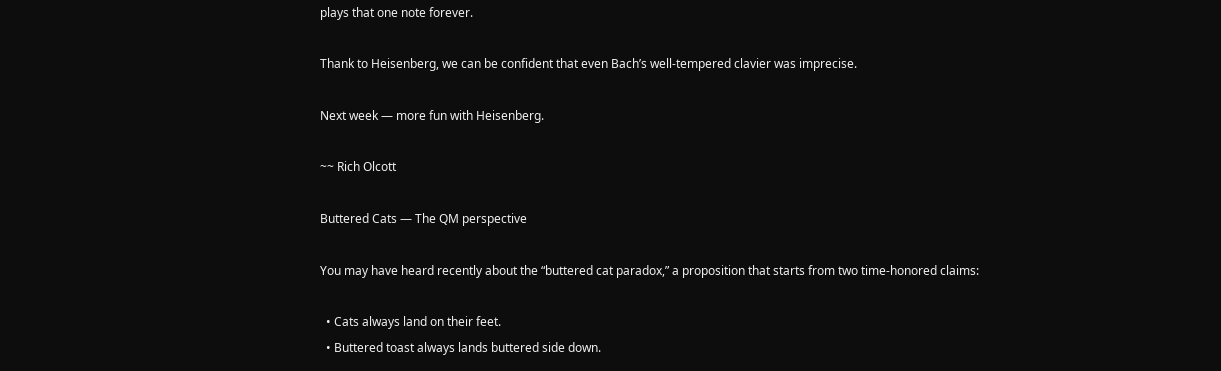plays that one note forever.

Thank to Heisenberg, we can be confident that even Bach’s well-tempered clavier was imprecise.

Next week — more fun with Heisenberg.

~~ Rich Olcott

Buttered Cats — The QM perspective

You may have heard recently about the “buttered cat paradox,” a proposition that starts from two time-honored claims:

  • Cats always land on their feet.
  • Buttered toast always lands buttered side down.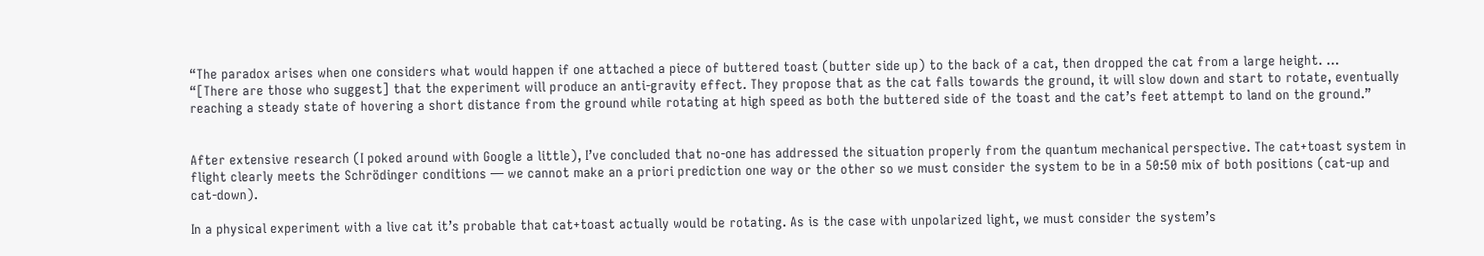“The paradox arises when one considers what would happen if one attached a piece of buttered toast (butter side up) to the back of a cat, then dropped the cat from a large height. …
“[There are those who suggest] that the experiment will produce an anti-gravity effect. They propose that as the cat falls towards the ground, it will slow down and start to rotate, eventually reaching a steady state of hovering a short distance from the ground while rotating at high speed as both the buttered side of the toast and the cat’s feet attempt to land on the ground.”


After extensive research (I poked around with Google a little), I’ve concluded that no-one has addressed the situation properly from the quantum mechanical perspective. The cat+toast system in flight clearly meets the Schrödinger conditions — we cannot make an a priori prediction one way or the other so we must consider the system to be in a 50:50 mix of both positions (cat-up and cat-down).

In a physical experiment with a live cat it’s probable that cat+toast actually would be rotating. As is the case with unpolarized light, we must consider the system’s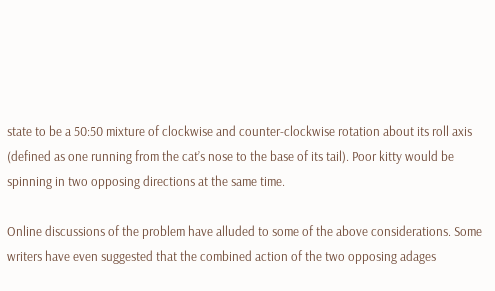state to be a 50:50 mixture of clockwise and counter-clockwise rotation about its roll axis (defined as one running from the cat’s nose to the base of its tail). Poor kitty would be spinning in two opposing directions at the same time.

Online discussions of the problem have alluded to some of the above considerations. Some writers have even suggested that the combined action of the two opposing adages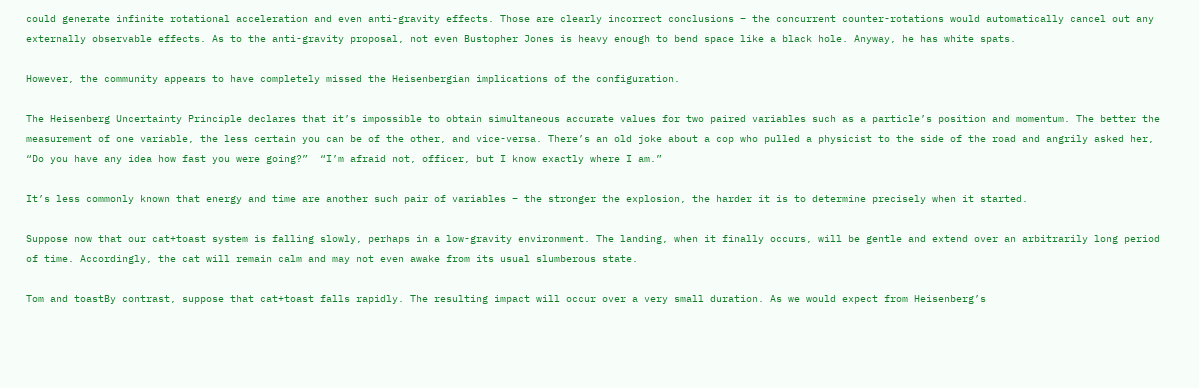could generate infinite rotational acceleration and even anti-gravity effects. Those are clearly incorrect conclusions – the concurrent counter-rotations would automatically cancel out any externally observable effects. As to the anti-gravity proposal, not even Bustopher Jones is heavy enough to bend space like a black hole. Anyway, he has white spats.

However, the community appears to have completely missed the Heisenbergian implications of the configuration.

The Heisenberg Uncertainty Principle declares that it’s impossible to obtain simultaneous accurate values for two paired variables such as a particle’s position and momentum. The better the measurement of one variable, the less certain you can be of the other, and vice-versa. There’s an old joke about a cop who pulled a physicist to the side of the road and angrily asked her, “Do you have any idea how fast you were going?”  “I’m afraid not, officer, but I know exactly where I am.”

It’s less commonly known that energy and time are another such pair of variables – the stronger the explosion, the harder it is to determine precisely when it started.

Suppose now that our cat+toast system is falling slowly, perhaps in a low-gravity environment. The landing, when it finally occurs, will be gentle and extend over an arbitrarily long period of time. Accordingly, the cat will remain calm and may not even awake from its usual slumberous state.

Tom and toastBy contrast, suppose that cat+toast falls rapidly. The resulting impact will occur over a very small duration. As we would expect from Heisenberg’s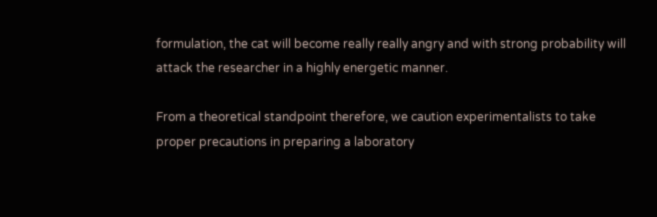formulation, the cat will become really really angry and with strong probability will attack the researcher in a highly energetic manner.

From a theoretical standpoint therefore, we caution experimentalists to take proper precautions in preparing a laboratory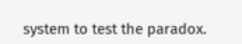system to test the paradox.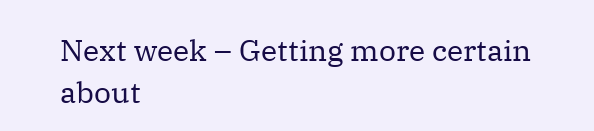Next week – Getting more certain about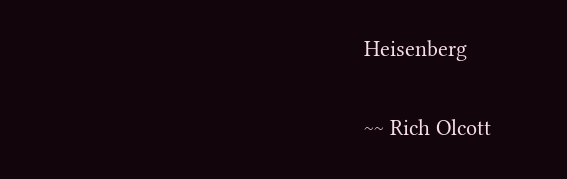Heisenberg

~~ Rich Olcott